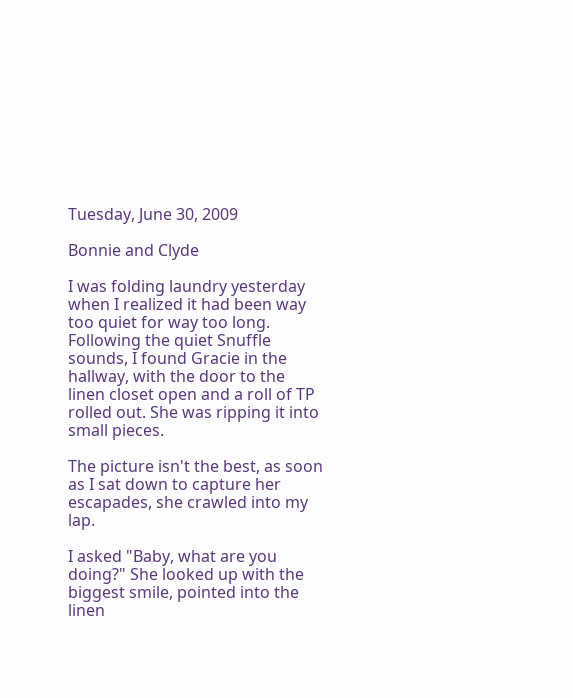Tuesday, June 30, 2009

Bonnie and Clyde

I was folding laundry yesterday when I realized it had been way too quiet for way too long. Following the quiet Snuffle sounds, I found Gracie in the hallway, with the door to the linen closet open and a roll of TP rolled out. She was ripping it into small pieces.

The picture isn't the best, as soon as I sat down to capture her escapades, she crawled into my lap.

I asked "Baby, what are you doing?" She looked up with the biggest smile, pointed into the linen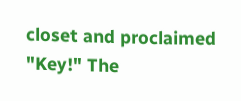closet and proclaimed "Key!" The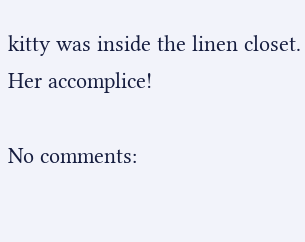kitty was inside the linen closet. Her accomplice!

No comments: